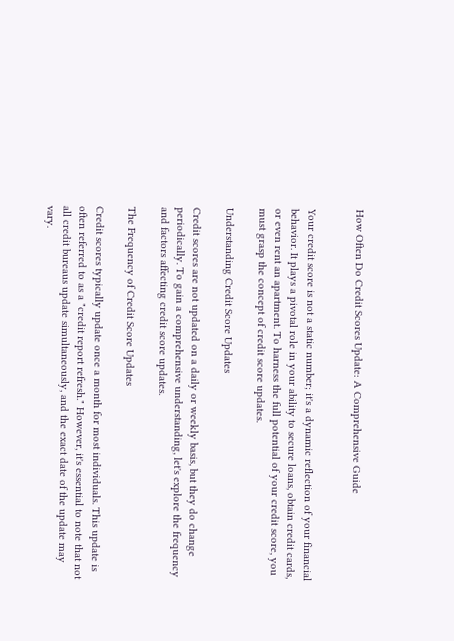How Often Do Credit Scores Update: A Comprehensive Guide


Your credit score is not a static number; it's a dynamic reflection of your financial behavior. It plays a pivotal role in your ability to secure loans, obtain credit cards, or even rent an apartment. To harness the full potential of your credit score, you must grasp the concept of credit score updates.

Understanding Credit Score Updates

Credit scores are not updated on a daily or weekly basis, but they do change periodically. To gain a comprehensive understanding, let's explore the frequency and factors affecting credit score updates.

The Frequency of Credit Score Updates

Credit scores typically update once a month for most individuals. This update is often referred to as a "credit report refresh." However, it's essential to note that not all credit bureaus update simultaneously, and the exact date of the update may vary.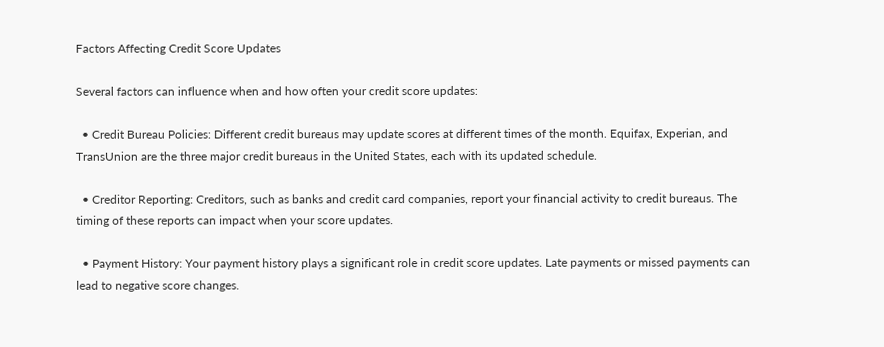Factors Affecting Credit Score Updates

Several factors can influence when and how often your credit score updates:

  • Credit Bureau Policies: Different credit bureaus may update scores at different times of the month. Equifax, Experian, and TransUnion are the three major credit bureaus in the United States, each with its updated schedule.

  • Creditor Reporting: Creditors, such as banks and credit card companies, report your financial activity to credit bureaus. The timing of these reports can impact when your score updates.

  • Payment History: Your payment history plays a significant role in credit score updates. Late payments or missed payments can lead to negative score changes.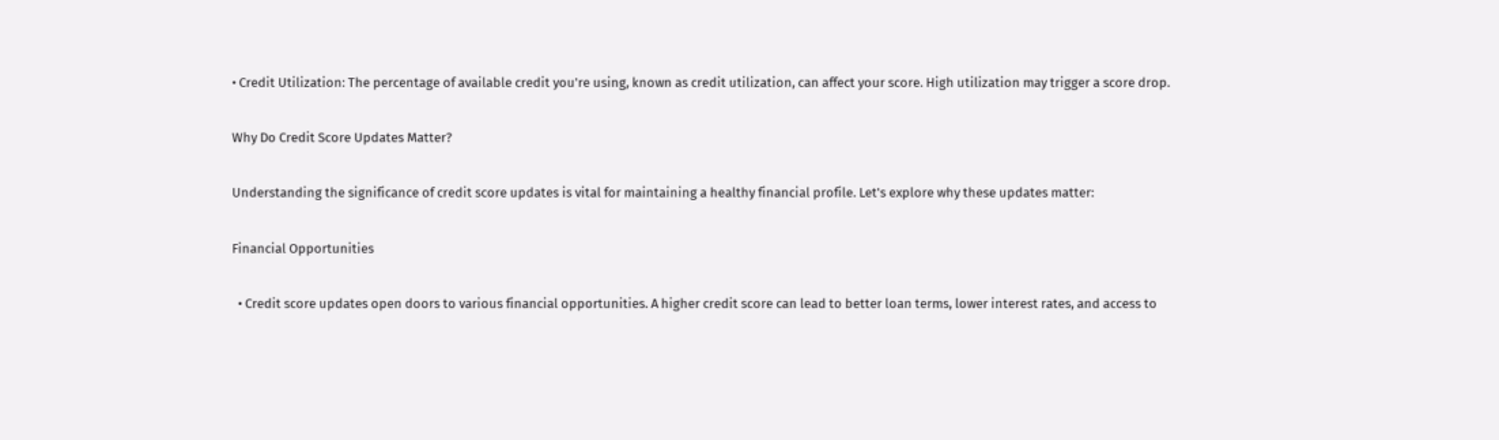• Credit Utilization: The percentage of available credit you're using, known as credit utilization, can affect your score. High utilization may trigger a score drop.

Why Do Credit Score Updates Matter?

Understanding the significance of credit score updates is vital for maintaining a healthy financial profile. Let's explore why these updates matter:

Financial Opportunities

  • Credit score updates open doors to various financial opportunities. A higher credit score can lead to better loan terms, lower interest rates, and access to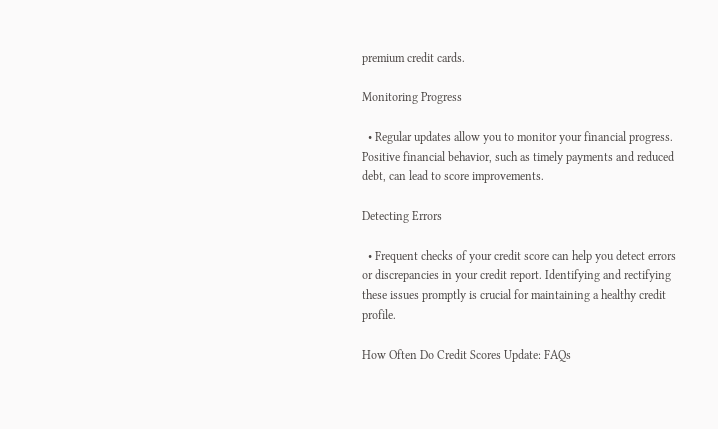premium credit cards.

Monitoring Progress

  • Regular updates allow you to monitor your financial progress. Positive financial behavior, such as timely payments and reduced debt, can lead to score improvements.

Detecting Errors

  • Frequent checks of your credit score can help you detect errors or discrepancies in your credit report. Identifying and rectifying these issues promptly is crucial for maintaining a healthy credit profile.

How Often Do Credit Scores Update: FAQs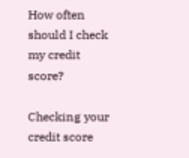How often should I check my credit score?

Checking your credit score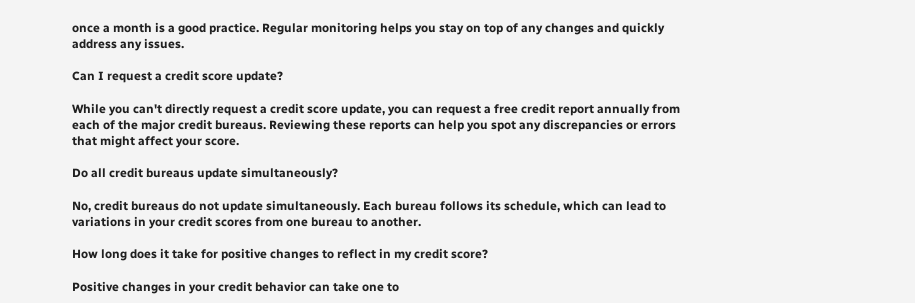once a month is a good practice. Regular monitoring helps you stay on top of any changes and quickly address any issues.

Can I request a credit score update?

While you can't directly request a credit score update, you can request a free credit report annually from each of the major credit bureaus. Reviewing these reports can help you spot any discrepancies or errors that might affect your score.

Do all credit bureaus update simultaneously?

No, credit bureaus do not update simultaneously. Each bureau follows its schedule, which can lead to variations in your credit scores from one bureau to another.

How long does it take for positive changes to reflect in my credit score?

Positive changes in your credit behavior can take one to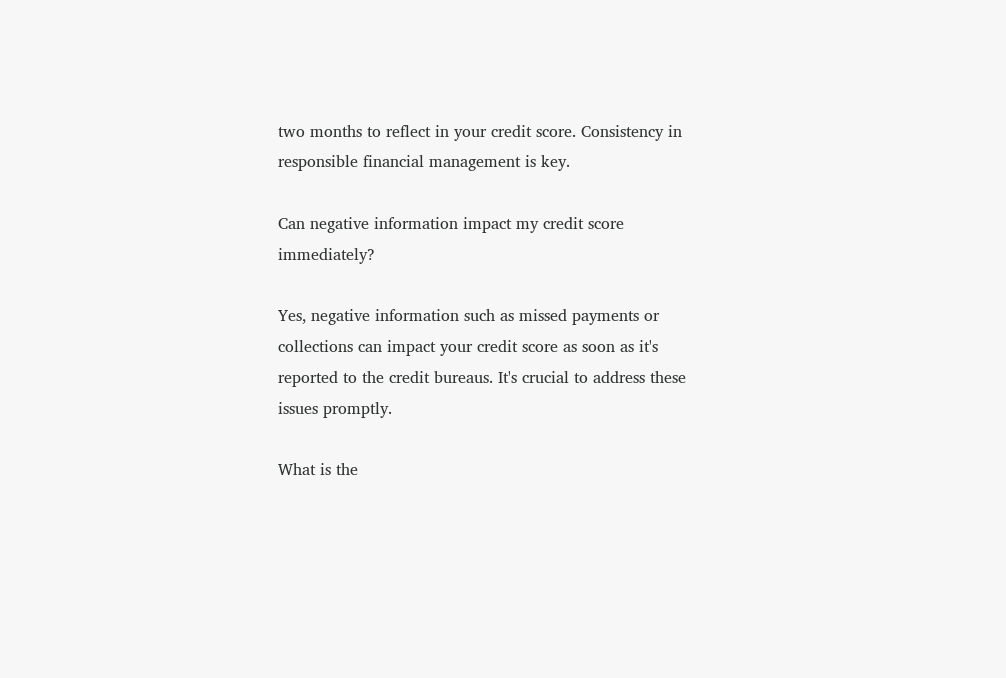two months to reflect in your credit score. Consistency in responsible financial management is key.

Can negative information impact my credit score immediately?

Yes, negative information such as missed payments or collections can impact your credit score as soon as it's reported to the credit bureaus. It's crucial to address these issues promptly.

What is the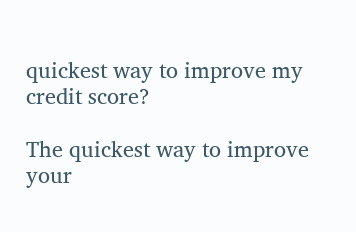quickest way to improve my credit score?

The quickest way to improve your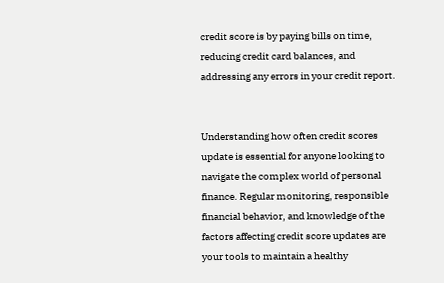credit score is by paying bills on time, reducing credit card balances, and addressing any errors in your credit report.


Understanding how often credit scores update is essential for anyone looking to navigate the complex world of personal finance. Regular monitoring, responsible financial behavior, and knowledge of the factors affecting credit score updates are your tools to maintain a healthy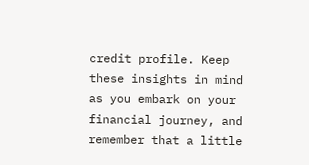credit profile. Keep these insights in mind as you embark on your financial journey, and remember that a little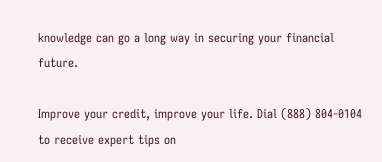knowledge can go a long way in securing your financial future.

Improve your credit, improve your life. Dial (888) 804-0104 to receive expert tips on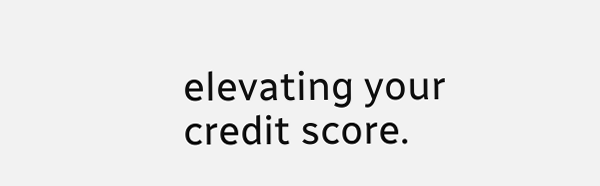elevating your credit score.